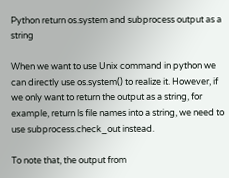Python return os.system and subprocess output as a string

When we want to use Unix command in python we can directly use os.system() to realize it. However, if we only want to return the output as a string, for example, return ls file names into a string, we need to use subprocess.check_out instead.

To note that, the output from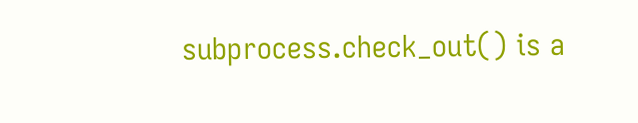subprocess.check_out() is a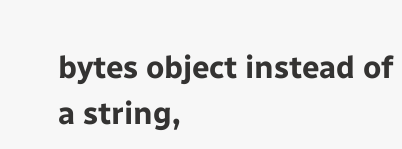bytes object instead of a string,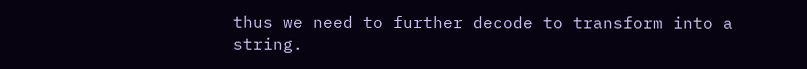thus we need to further decode to transform into a string.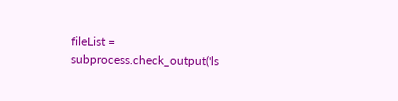fileList = subprocess.check_output('ls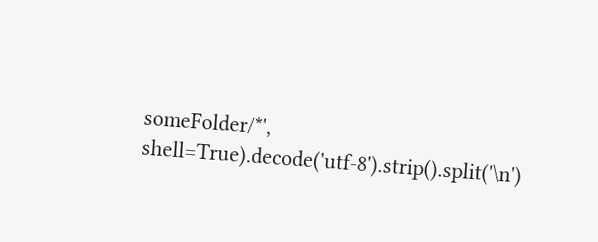someFolder/*', shell=True).decode('utf-8').strip().split('\n')